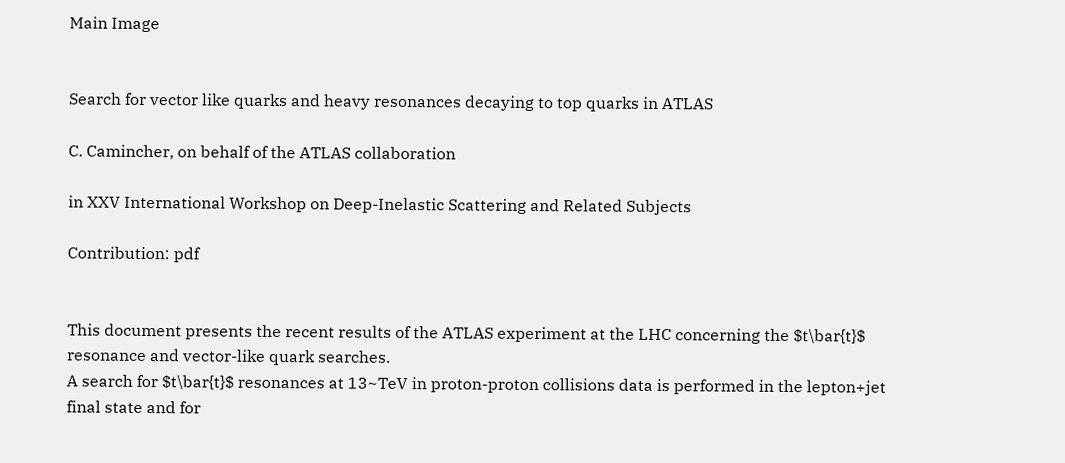Main Image


Search for vector like quarks and heavy resonances decaying to top quarks in ATLAS

C. Camincher, on behalf of the ATLAS collaboration

in XXV International Workshop on Deep-Inelastic Scattering and Related Subjects

Contribution: pdf


This document presents the recent results of the ATLAS experiment at the LHC concerning the $t\bar{t}$ resonance and vector-like quark searches.
A search for $t\bar{t}$ resonances at 13~TeV in proton-proton collisions data is performed in the lepton+jet final state and for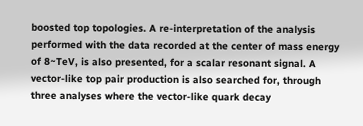boosted top topologies. A re-interpretation of the analysis performed with the data recorded at the center of mass energy of 8~TeV, is also presented, for a scalar resonant signal. A vector-like top pair production is also searched for, through three analyses where the vector-like quark decay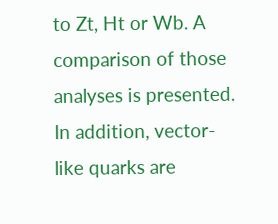to Zt, Ht or Wb. A comparison of those analyses is presented. In addition, vector-like quarks are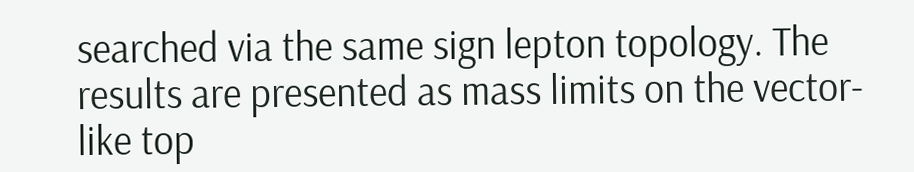searched via the same sign lepton topology. The results are presented as mass limits on the vector-like top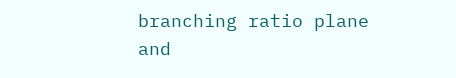branching ratio plane and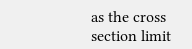as the cross section limit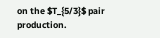on the $T_{5/3}$ pair production.